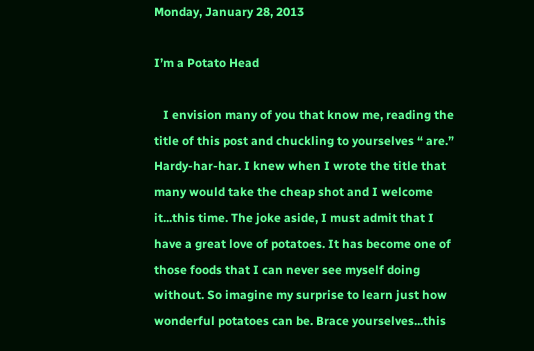Monday, January 28, 2013

I’m a Potato Head

   I envision many of you that know me, reading the title of this post and chuckling to yourselves “ are.” Hardy-har-har. I knew when I wrote the title that many would take the cheap shot and I welcome it...this time. The joke aside, I must admit that I have a great love of potatoes. It has become one of those foods that I can never see myself doing without. So imagine my surprise to learn just how wonderful potatoes can be. Brace yourselves...this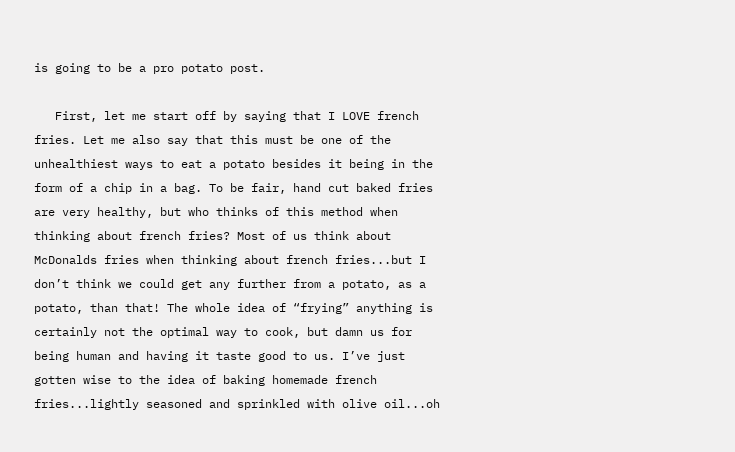is going to be a pro potato post.

   First, let me start off by saying that I LOVE french fries. Let me also say that this must be one of the unhealthiest ways to eat a potato besides it being in the form of a chip in a bag. To be fair, hand cut baked fries are very healthy, but who thinks of this method when thinking about french fries? Most of us think about McDonalds fries when thinking about french fries...but I don’t think we could get any further from a potato, as a potato, than that! The whole idea of “frying” anything is certainly not the optimal way to cook, but damn us for being human and having it taste good to us. I’ve just gotten wise to the idea of baking homemade french fries...lightly seasoned and sprinkled with olive oil...oh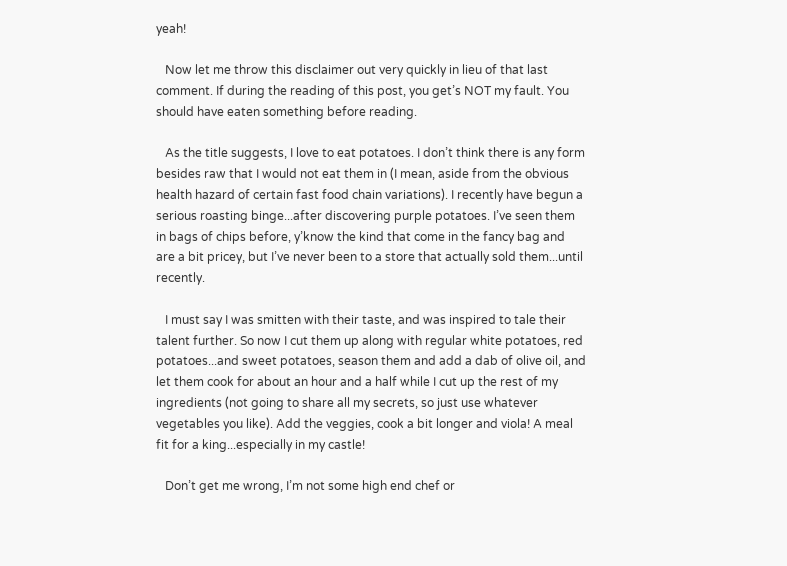yeah!

   Now let me throw this disclaimer out very quickly in lieu of that last comment. If during the reading of this post, you get’s NOT my fault. You should have eaten something before reading.

   As the title suggests, I love to eat potatoes. I don’t think there is any form besides raw that I would not eat them in (I mean, aside from the obvious health hazard of certain fast food chain variations). I recently have begun a serious roasting binge...after discovering purple potatoes. I’ve seen them in bags of chips before, y’know the kind that come in the fancy bag and are a bit pricey, but I’ve never been to a store that actually sold them...until recently.

   I must say I was smitten with their taste, and was inspired to tale their talent further. So now I cut them up along with regular white potatoes, red potatoes...and sweet potatoes, season them and add a dab of olive oil, and let them cook for about an hour and a half while I cut up the rest of my ingredients (not going to share all my secrets, so just use whatever vegetables you like). Add the veggies, cook a bit longer and viola! A meal fit for a king...especially in my castle!

   Don’t get me wrong, I’m not some high end chef or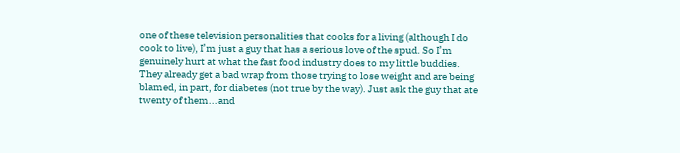one of these television personalities that cooks for a living (although I do cook to live), I’m just a guy that has a serious love of the spud. So I’m genuinely hurt at what the fast food industry does to my little buddies. They already get a bad wrap from those trying to lose weight and are being blamed, in part, for diabetes (not true by the way). Just ask the guy that ate twenty of them...and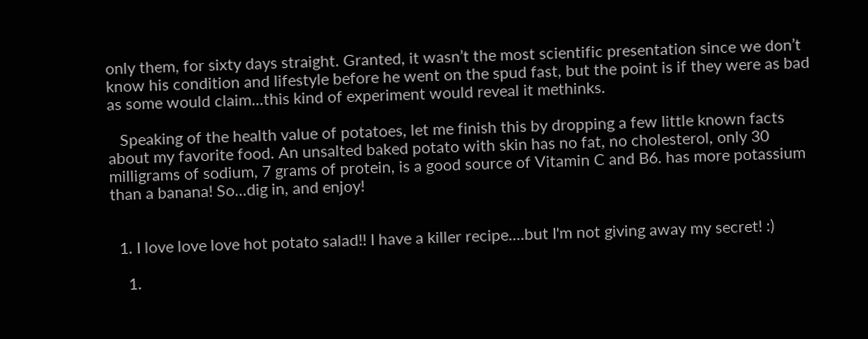only them, for sixty days straight. Granted, it wasn’t the most scientific presentation since we don’t know his condition and lifestyle before he went on the spud fast, but the point is if they were as bad as some would claim...this kind of experiment would reveal it methinks.

   Speaking of the health value of potatoes, let me finish this by dropping a few little known facts about my favorite food. An unsalted baked potato with skin has no fat, no cholesterol, only 30 milligrams of sodium, 7 grams of protein, is a good source of Vitamin C and B6. has more potassium than a banana! So...dig in, and enjoy!


  1. I love love love hot potato salad!! I have a killer recipe....but I'm not giving away my secret! :)

    1.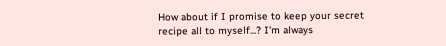How about if I promise to keep your secret recipe all to myself...? I'm always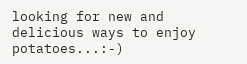looking for new and delicious ways to enjoy potatoes...:-)